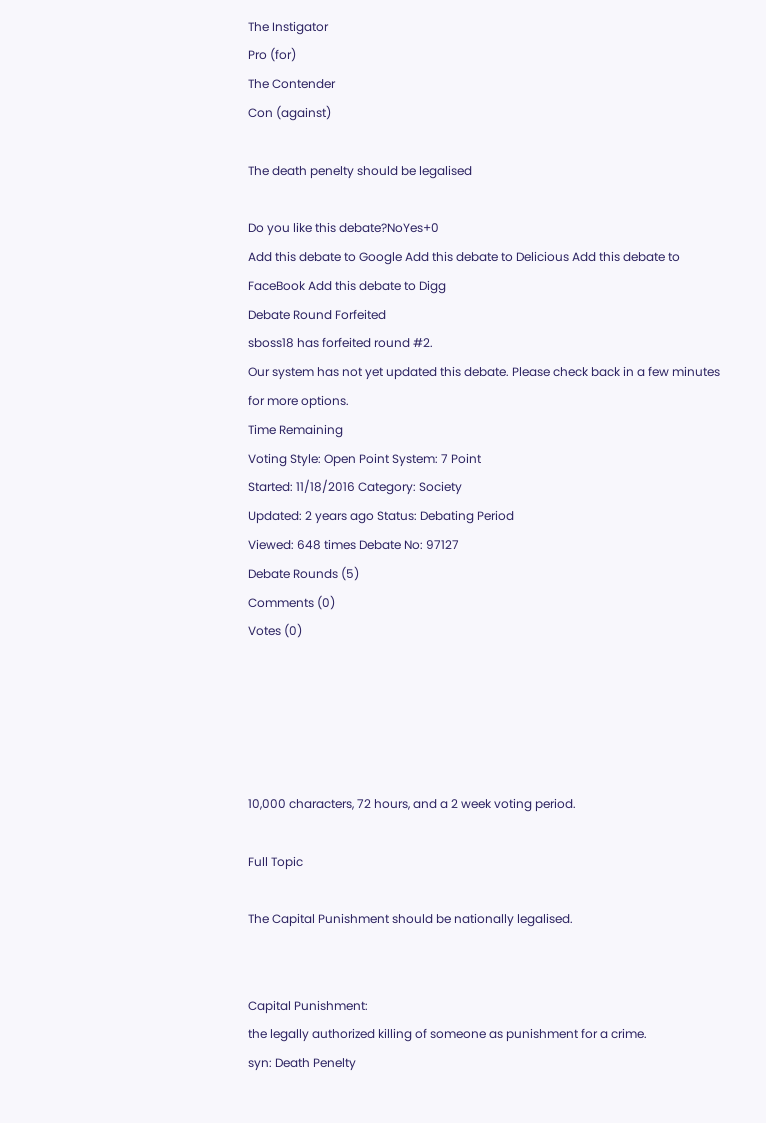The Instigator
Pro (for)
The Contender
Con (against)

The death penelty should be legalised

Do you like this debate?NoYes+0
Add this debate to Google Add this debate to Delicious Add this debate to FaceBook Add this debate to Digg
Debate Round Forfeited
sboss18 has forfeited round #2.
Our system has not yet updated this debate. Please check back in a few minutes for more options.
Time Remaining
Voting Style: Open Point System: 7 Point
Started: 11/18/2016 Category: Society
Updated: 2 years ago Status: Debating Period
Viewed: 648 times Debate No: 97127
Debate Rounds (5)
Comments (0)
Votes (0)





10,000 characters, 72 hours, and a 2 week voting period.

Full Topic

The Capital Punishment should be nationally legalised.


Capital Punishment:
the legally authorized killing of someone as punishment for a crime.
syn: Death Penelty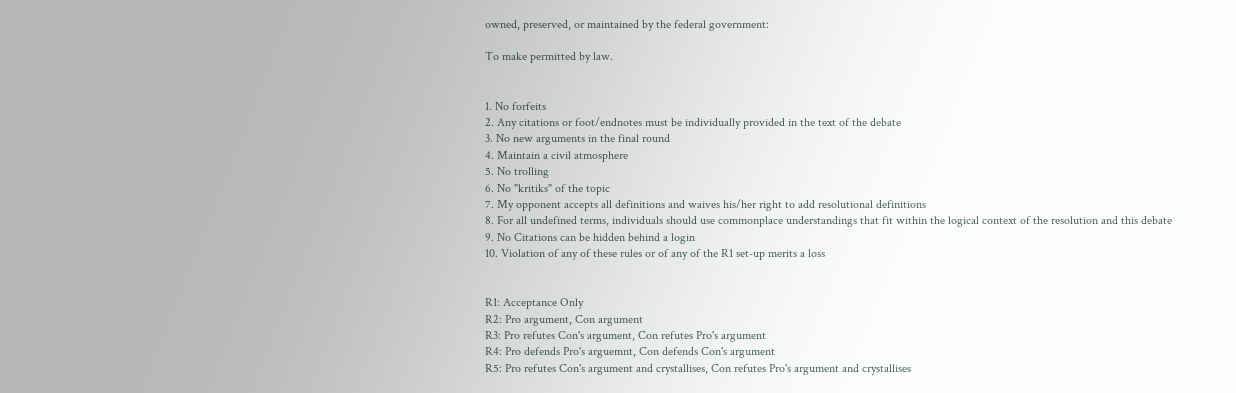owned, preserved, or maintained by the federal government:

To make permitted by law.


1. No forfeits
2. Any citations or foot/endnotes must be individually provided in the text of the debate
3. No new arguments in the final round
4. Maintain a civil atmosphere
5. No trolling
6. No "kritiks" of the topic
7. My opponent accepts all definitions and waives his/her right to add resolutional definitions
8. For all undefined terms, individuals should use commonplace understandings that fit within the logical context of the resolution and this debate
9. No Citations can be hidden behind a login
10. Violation of any of these rules or of any of the R1 set-up merits a loss


R1: Acceptance Only
R2: Pro argument, Con argument
R3: Pro refutes Con's argument, Con refutes Pro's argument
R4: Pro defends Pro's arguemnt, Con defends Con's argument
R5: Pro refutes Con's argument and crystallises, Con refutes Pro's argument and crystallises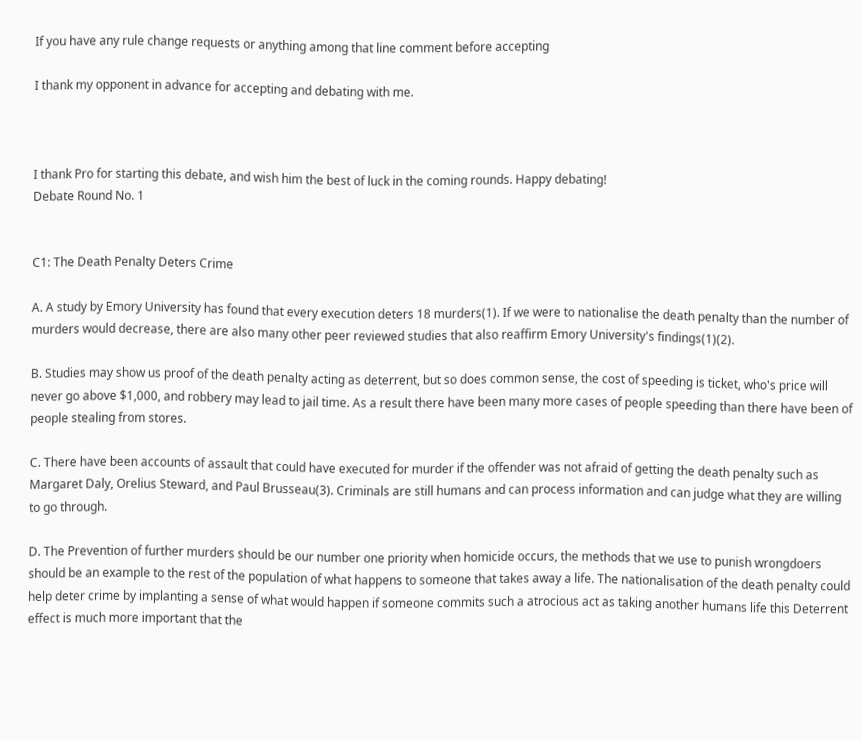If you have any rule change requests or anything among that line comment before accepting

I thank my opponent in advance for accepting and debating with me.



I thank Pro for starting this debate, and wish him the best of luck in the coming rounds. Happy debating!
Debate Round No. 1


C1: The Death Penalty Deters Crime

A. A study by Emory University has found that every execution deters 18 murders(1). If we were to nationalise the death penalty than the number of murders would decrease, there are also many other peer reviewed studies that also reaffirm Emory University's findings(1)(2).

B. Studies may show us proof of the death penalty acting as deterrent, but so does common sense, the cost of speeding is ticket, who's price will never go above $1,000, and robbery may lead to jail time. As a result there have been many more cases of people speeding than there have been of people stealing from stores.

C. There have been accounts of assault that could have executed for murder if the offender was not afraid of getting the death penalty such as Margaret Daly, Orelius Steward, and Paul Brusseau(3). Criminals are still humans and can process information and can judge what they are willing to go through.

D. The Prevention of further murders should be our number one priority when homicide occurs, the methods that we use to punish wrongdoers should be an example to the rest of the population of what happens to someone that takes away a life. The nationalisation of the death penalty could help deter crime by implanting a sense of what would happen if someone commits such a atrocious act as taking another humans life this Deterrent effect is much more important that the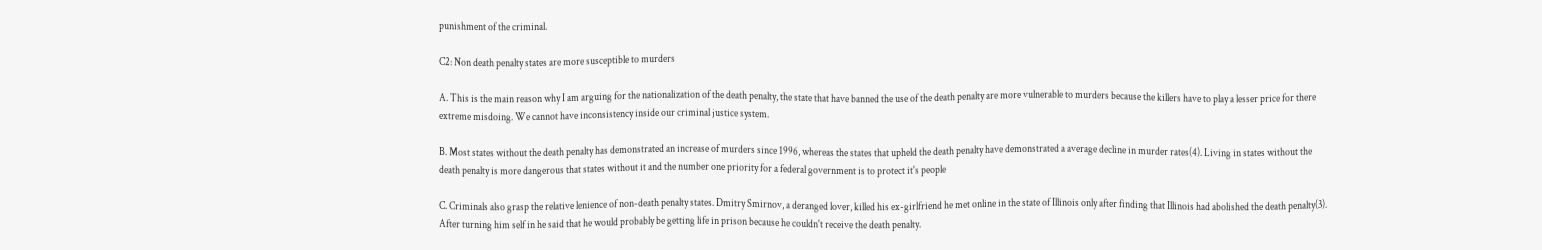punishment of the criminal.

C2: Non death penalty states are more susceptible to murders

A. This is the main reason why I am arguing for the nationalization of the death penalty, the state that have banned the use of the death penalty are more vulnerable to murders because the killers have to play a lesser price for there extreme misdoing. We cannot have inconsistency inside our criminal justice system.

B. Most states without the death penalty has demonstrated an increase of murders since 1996, whereas the states that upheld the death penalty have demonstrated a average decline in murder rates(4). Living in states without the death penalty is more dangerous that states without it and the number one priority for a federal government is to protect it's people

C. Criminals also grasp the relative lenience of non-death penalty states. Dmitry Smirnov, a deranged lover, killed his ex-girlfriend he met online in the state of Illinois only after finding that Illinois had abolished the death penalty(3). After turning him self in he said that he would probably be getting life in prison because he couldn't receive the death penalty.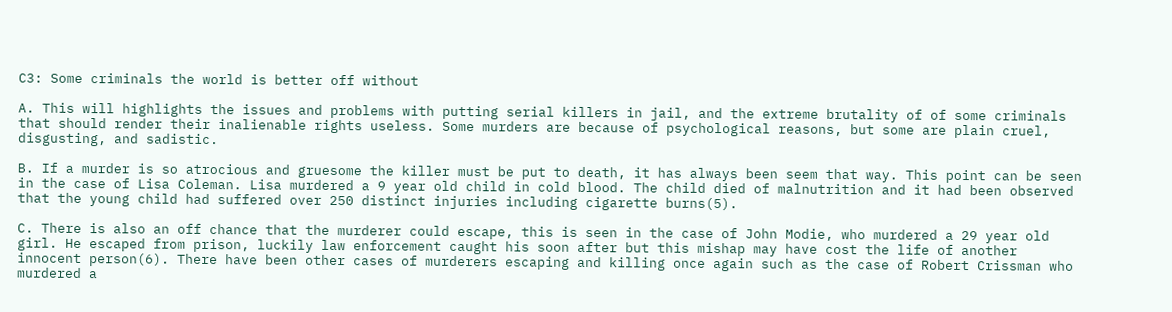C3: Some criminals the world is better off without

A. This will highlights the issues and problems with putting serial killers in jail, and the extreme brutality of of some criminals that should render their inalienable rights useless. Some murders are because of psychological reasons, but some are plain cruel, disgusting, and sadistic.

B. If a murder is so atrocious and gruesome the killer must be put to death, it has always been seem that way. This point can be seen in the case of Lisa Coleman. Lisa murdered a 9 year old child in cold blood. The child died of malnutrition and it had been observed that the young child had suffered over 250 distinct injuries including cigarette burns(5).

C. There is also an off chance that the murderer could escape, this is seen in the case of John Modie, who murdered a 29 year old girl. He escaped from prison, luckily law enforcement caught his soon after but this mishap may have cost the life of another innocent person(6). There have been other cases of murderers escaping and killing once again such as the case of Robert Crissman who murdered a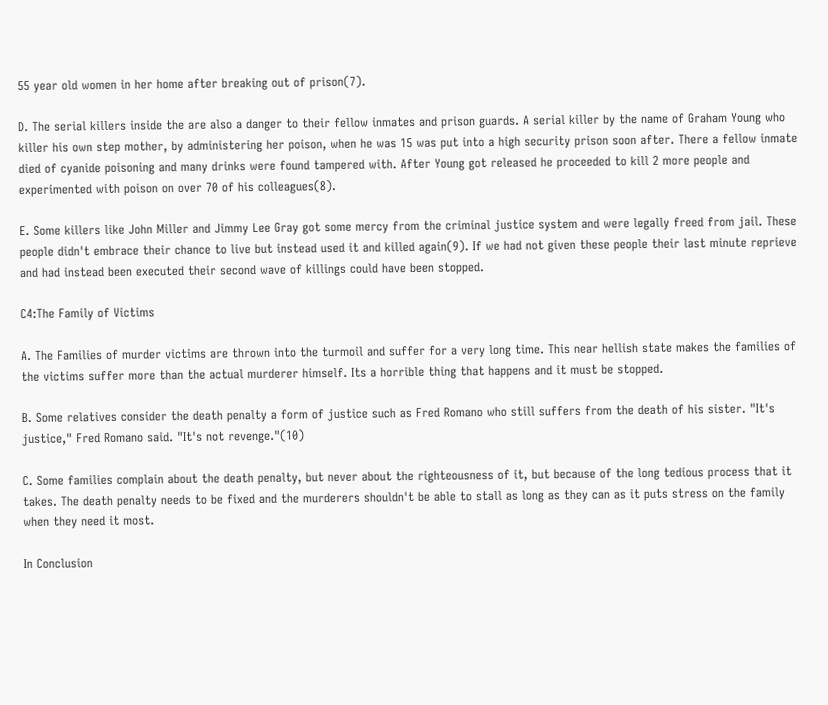55 year old women in her home after breaking out of prison(7).

D. The serial killers inside the are also a danger to their fellow inmates and prison guards. A serial killer by the name of Graham Young who killer his own step mother, by administering her poison, when he was 15 was put into a high security prison soon after. There a fellow inmate died of cyanide poisoning and many drinks were found tampered with. After Young got released he proceeded to kill 2 more people and experimented with poison on over 70 of his colleagues(8).

E. Some killers like John Miller and Jimmy Lee Gray got some mercy from the criminal justice system and were legally freed from jail. These people didn't embrace their chance to live but instead used it and killed again(9). If we had not given these people their last minute reprieve and had instead been executed their second wave of killings could have been stopped.

C4:The Family of Victims

A. The Families of murder victims are thrown into the turmoil and suffer for a very long time. This near hellish state makes the families of the victims suffer more than the actual murderer himself. Its a horrible thing that happens and it must be stopped.

B. Some relatives consider the death penalty a form of justice such as Fred Romano who still suffers from the death of his sister. "It's justice," Fred Romano said. "It's not revenge."(10)

C. Some families complain about the death penalty, but never about the righteousness of it, but because of the long tedious process that it takes. The death penalty needs to be fixed and the murderers shouldn't be able to stall as long as they can as it puts stress on the family when they need it most.

In Conclusion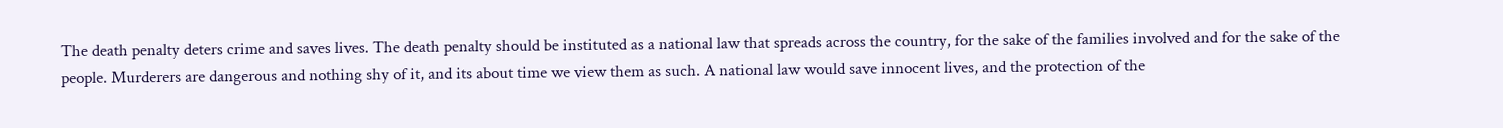The death penalty deters crime and saves lives. The death penalty should be instituted as a national law that spreads across the country, for the sake of the families involved and for the sake of the people. Murderers are dangerous and nothing shy of it, and its about time we view them as such. A national law would save innocent lives, and the protection of the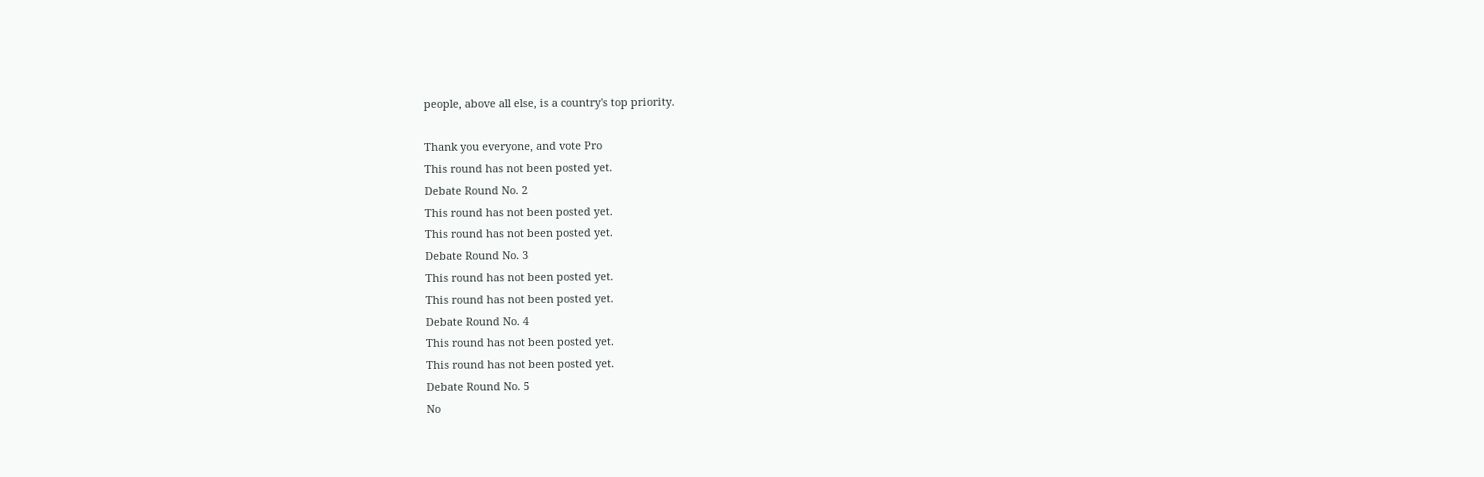people, above all else, is a country's top priority.

Thank you everyone, and vote Pro
This round has not been posted yet.
Debate Round No. 2
This round has not been posted yet.
This round has not been posted yet.
Debate Round No. 3
This round has not been posted yet.
This round has not been posted yet.
Debate Round No. 4
This round has not been posted yet.
This round has not been posted yet.
Debate Round No. 5
No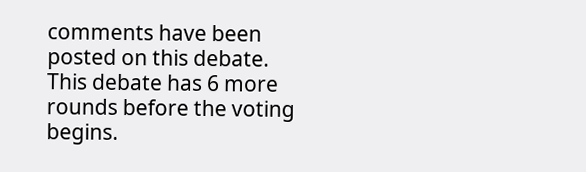comments have been posted on this debate.
This debate has 6 more rounds before the voting begins.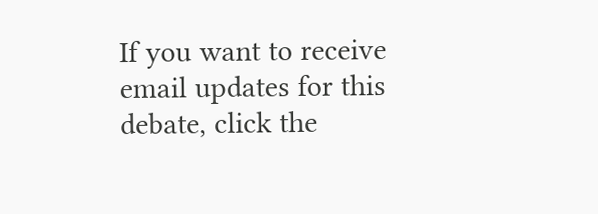If you want to receive email updates for this debate, click the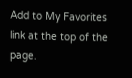Add to My Favorites link at the top of the page.